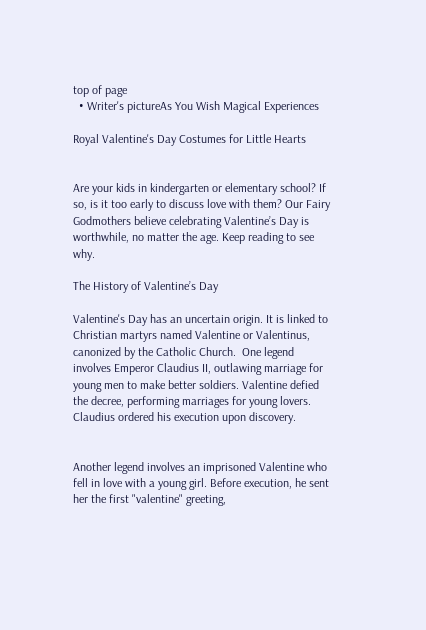top of page
  • Writer's pictureAs You Wish Magical Experiences

Royal Valentine's Day Costumes for Little Hearts


Are your kids in kindergarten or elementary school? If so, is it too early to discuss love with them? Our Fairy Godmothers believe celebrating Valentine’s Day is worthwhile, no matter the age. Keep reading to see why.

The History of Valentine’s Day

Valentine's Day has an uncertain origin. It is linked to Christian martyrs named Valentine or Valentinus, canonized by the Catholic Church.  One legend involves Emperor Claudius II, outlawing marriage for young men to make better soldiers. Valentine defied the decree, performing marriages for young lovers. Claudius ordered his execution upon discovery.


Another legend involves an imprisoned Valentine who fell in love with a young girl. Before execution, he sent her the first "valentine" greeting,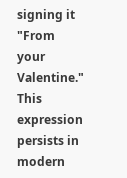signing it "From your Valentine." This expression persists in modern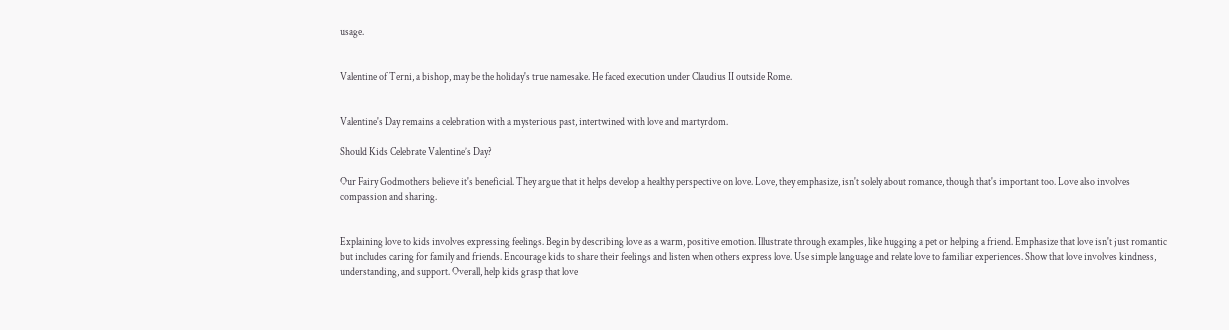usage.


Valentine of Terni, a bishop, may be the holiday's true namesake. He faced execution under Claudius II outside Rome.


Valentine's Day remains a celebration with a mysterious past, intertwined with love and martyrdom.

Should Kids Celebrate Valentine’s Day?

Our Fairy Godmothers believe it's beneficial. They argue that it helps develop a healthy perspective on love. Love, they emphasize, isn't solely about romance, though that's important too. Love also involves compassion and sharing.


Explaining love to kids involves expressing feelings. Begin by describing love as a warm, positive emotion. Illustrate through examples, like hugging a pet or helping a friend. Emphasize that love isn't just romantic but includes caring for family and friends. Encourage kids to share their feelings and listen when others express love. Use simple language and relate love to familiar experiences. Show that love involves kindness, understanding, and support. Overall, help kids grasp that love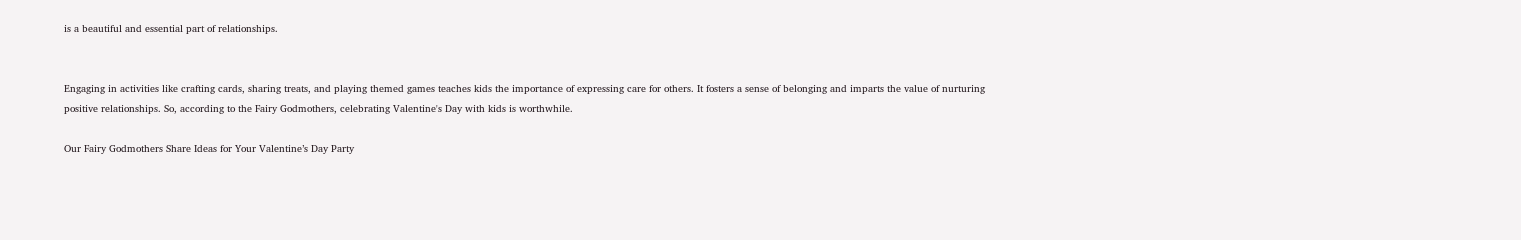is a beautiful and essential part of relationships.


Engaging in activities like crafting cards, sharing treats, and playing themed games teaches kids the importance of expressing care for others. It fosters a sense of belonging and imparts the value of nurturing positive relationships. So, according to the Fairy Godmothers, celebrating Valentine's Day with kids is worthwhile.

Our Fairy Godmothers Share Ideas for Your Valentine’s Day Party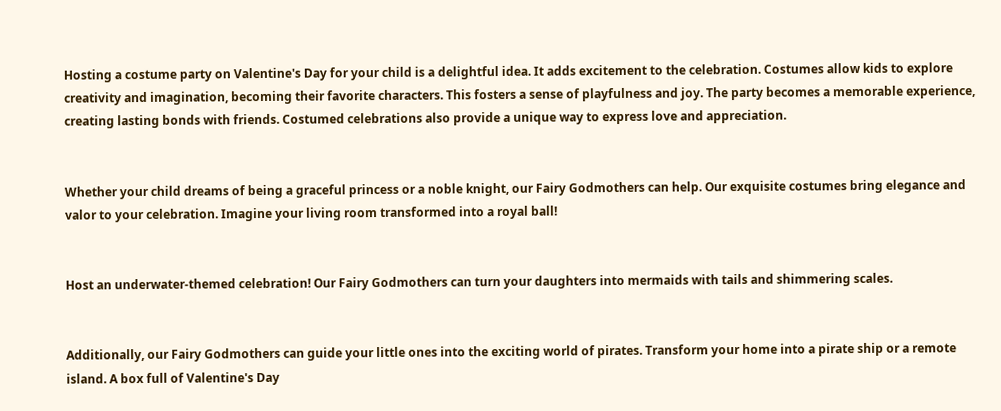Hosting a costume party on Valentine's Day for your child is a delightful idea. It adds excitement to the celebration. Costumes allow kids to explore creativity and imagination, becoming their favorite characters. This fosters a sense of playfulness and joy. The party becomes a memorable experience, creating lasting bonds with friends. Costumed celebrations also provide a unique way to express love and appreciation.


Whether your child dreams of being a graceful princess or a noble knight, our Fairy Godmothers can help. Our exquisite costumes bring elegance and valor to your celebration. Imagine your living room transformed into a royal ball!


Host an underwater-themed celebration! Our Fairy Godmothers can turn your daughters into mermaids with tails and shimmering scales.


Additionally, our Fairy Godmothers can guide your little ones into the exciting world of pirates. Transform your home into a pirate ship or a remote island. A box full of Valentine's Day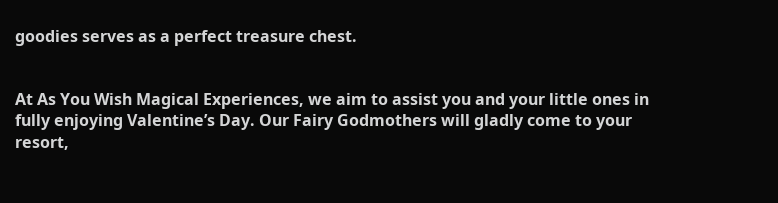goodies serves as a perfect treasure chest.


At As You Wish Magical Experiences, we aim to assist you and your little ones in fully enjoying Valentine’s Day. Our Fairy Godmothers will gladly come to your resort,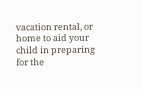vacation rental, or home to aid your child in preparing for the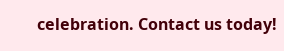celebration. Contact us today!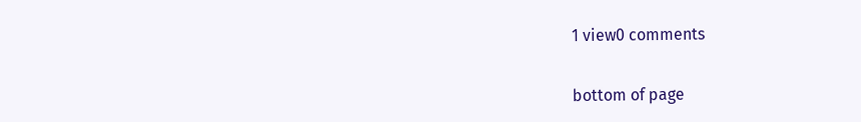1 view0 comments


bottom of page